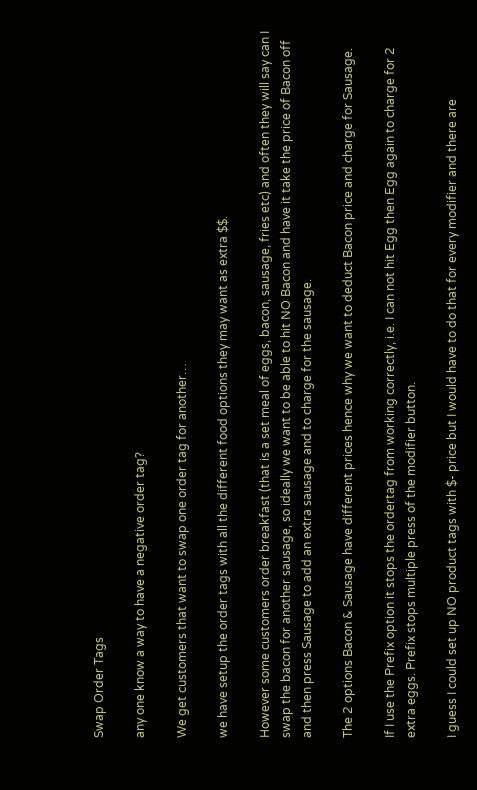Swap Order Tags

any one know a way to have a negative order tag?

We get customers that want to swap one order tag for another…

we have setup the order tags with all the different food options they may want as extra $$.

However some customers order breakfast (that is a set meal of eggs, bacon, sausage, fries etc) and often they will say can I swap the bacon for another sausage, so ideally we want to be able to hit NO Bacon and have it take the price of Bacon off and then press Sausage to add an extra sausage and to charge for the sausage.

The 2 options Bacon & Sausage have different prices hence why we want to deduct Bacon price and charge for Sausage.

If I use the Prefix option it stops the ordertag from working correctly, i.e. I can not hit Egg then Egg again to charge for 2 extra eggs. Prefix stops multiple press of the modifier button.

I guess I could set up NO product tags with $- price but I would have to do that for every modifier and there are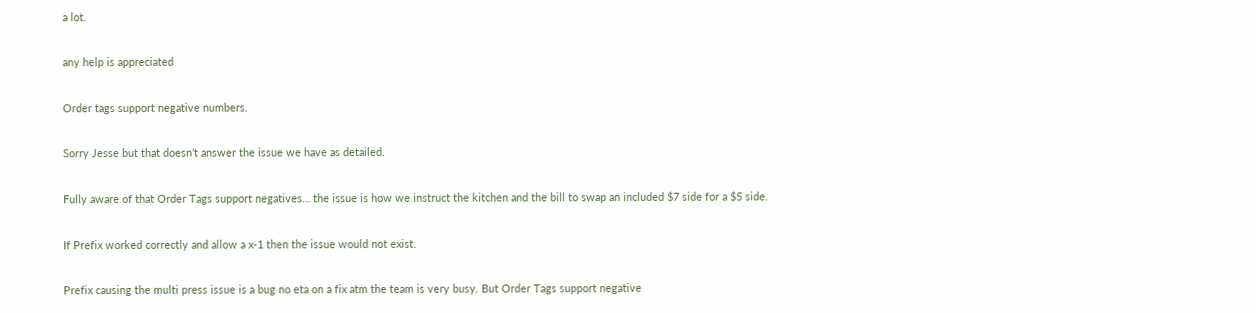a lot.

any help is appreciated

Order tags support negative numbers.

Sorry Jesse but that doesn’t answer the issue we have as detailed.

Fully aware of that Order Tags support negatives… the issue is how we instruct the kitchen and the bill to swap an included $7 side for a $5 side.

If Prefix worked correctly and allow a x-1 then the issue would not exist.

Prefix causing the multi press issue is a bug no eta on a fix atm the team is very busy. But Order Tags support negative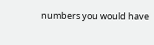numbers you would have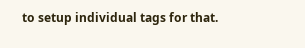to setup individual tags for that.